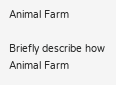Animal Farm

Briefly describe how Animal Farm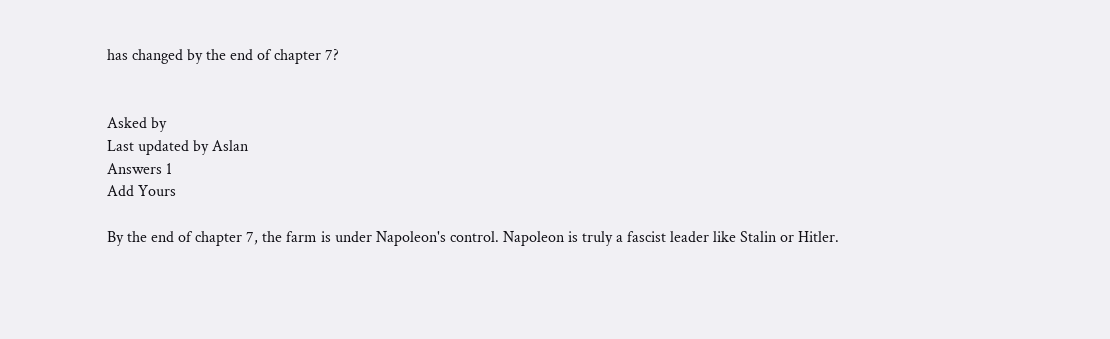has changed by the end of chapter 7?


Asked by
Last updated by Aslan
Answers 1
Add Yours

By the end of chapter 7, the farm is under Napoleon's control. Napoleon is truly a fascist leader like Stalin or Hitler.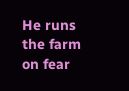He runs the farm on fear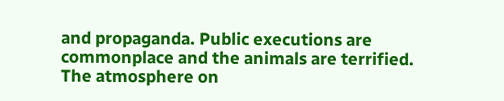and propaganda. Public executions are commonplace and the animals are terrified. The atmosphere on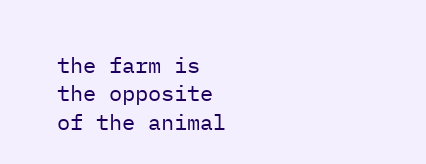the farm is the opposite of the animal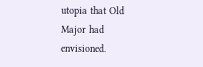utopia that Old Major had envisioned.